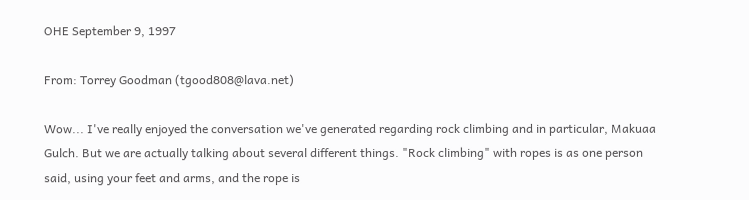OHE September 9, 1997

From: Torrey Goodman (tgood808@lava.net)

Wow... I've really enjoyed the conversation we've generated regarding rock climbing and in particular, Makuaa Gulch. But we are actually talking about several different things. "Rock climbing" with ropes is as one person said, using your feet and arms, and the rope is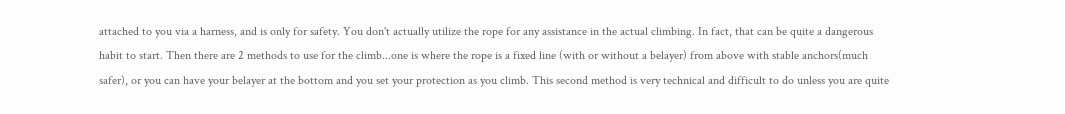attached to you via a harness, and is only for safety. You don't actually utilize the rope for any assistance in the actual climbing. In fact, that can be quite a dangerous habit to start. Then there are 2 methods to use for the climb...one is where the rope is a fixed line (with or without a belayer) from above with stable anchors(much safer), or you can have your belayer at the bottom and you set your protection as you climb. This second method is very technical and difficult to do unless you are quite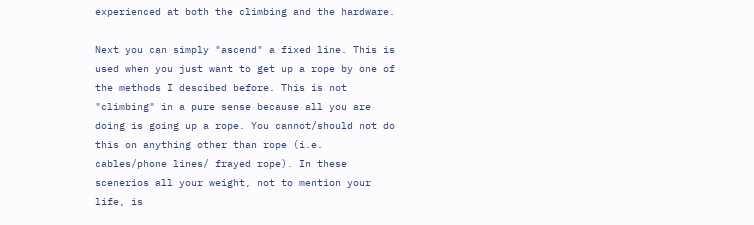experienced at both the climbing and the hardware.

Next you can simply "ascend" a fixed line. This is used when you just want to get up a rope by one of the methods I descibed before. This is not "climbing" in a pure sense because all you are doing is going up a rope. You cannot/should not do this on anything other than rope (i.e. cables/phone lines/ frayed rope). In these scenerios all your weight, not to mention your life, is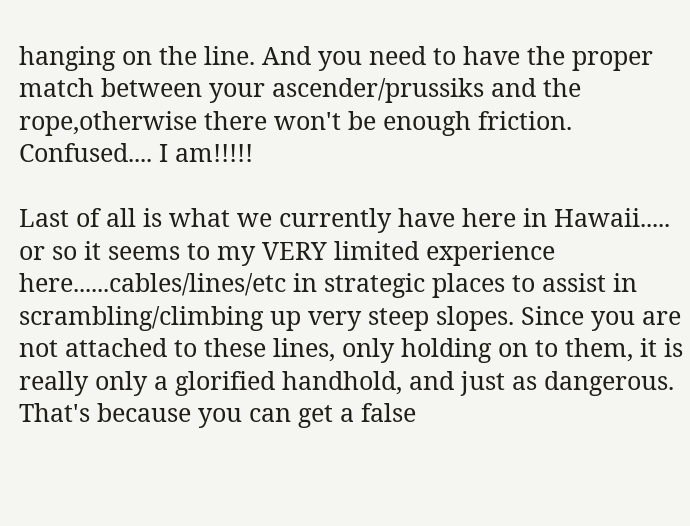hanging on the line. And you need to have the proper match between your ascender/prussiks and the rope,otherwise there won't be enough friction. Confused.... I am!!!!!

Last of all is what we currently have here in Hawaii..... or so it seems to my VERY limited experience here......cables/lines/etc in strategic places to assist in scrambling/climbing up very steep slopes. Since you are not attached to these lines, only holding on to them, it is really only a glorified handhold, and just as dangerous. That's because you can get a false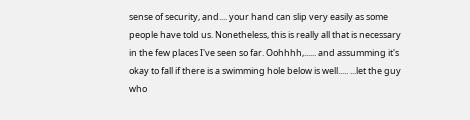sense of security, and.... your hand can slip very easily as some people have told us. Nonetheless, this is really all that is necessary in the few places I've seen so far. Oohhhh,...... and assumming it's okay to fall if there is a swimming hole below is well..... ...let the guy who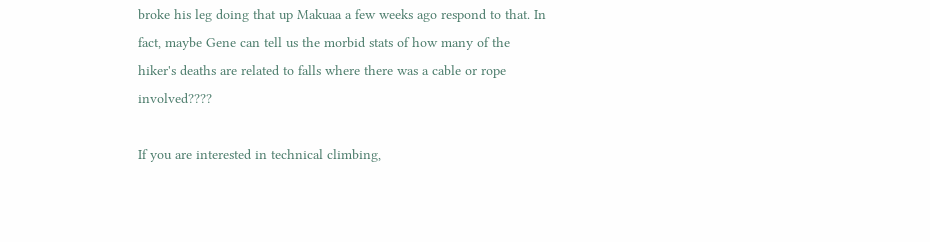broke his leg doing that up Makuaa a few weeks ago respond to that. In fact, maybe Gene can tell us the morbid stats of how many of the hiker's deaths are related to falls where there was a cable or rope involved????

If you are interested in technical climbing,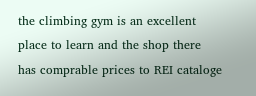the climbing gym is an excellent place to learn and the shop there has comprable prices to REI cataloge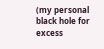(my personal black hole for excess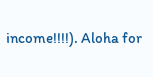income!!!!). Aloha for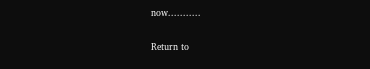now...........

Return to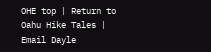OHE top | Return to Oahu Hike Tales | Email Dayle